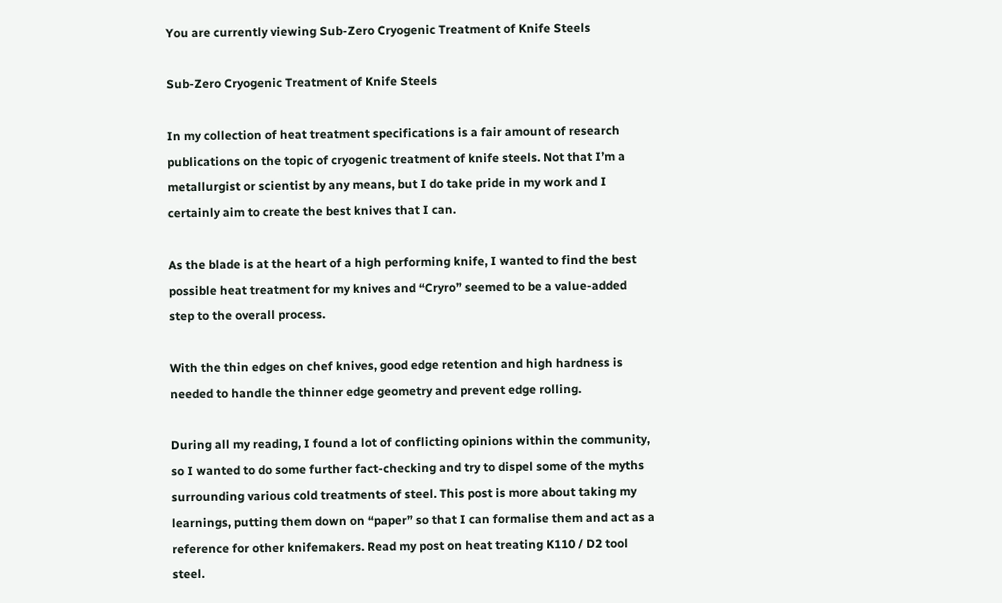You are currently viewing Sub-Zero Cryogenic Treatment of Knife Steels

Sub-Zero Cryogenic Treatment of Knife Steels

In my collection of heat treatment specifications is a fair amount of research publications on the topic of cryogenic treatment of knife steels. Not that I’m a metallurgist or scientist by any means, but I do take pride in my work and I certainly aim to create the best knives that I can.

As the blade is at the heart of a high performing knife, I wanted to find the best possible heat treatment for my knives and “Cryro” seemed to be a value-added step to the overall process.

With the thin edges on chef knives, good edge retention and high hardness is needed to handle the thinner edge geometry and prevent edge rolling.

During all my reading, I found a lot of conflicting opinions within the community, so I wanted to do some further fact-checking and try to dispel some of the myths surrounding various cold treatments of steel. This post is more about taking my learnings, putting them down on “paper” so that I can formalise them and act as a reference for other knifemakers. Read my post on heat treating K110 / D2 tool steel.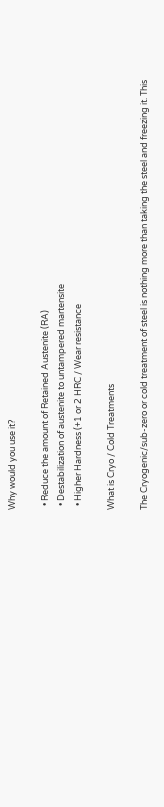Why would you use it?

  • Reduce the amount of Retained Austenite (RA)
  • Destabilization of austenite to untampered martensite
  • Higher Hardness (+1 or 2 HRC / Wear resistance

What is Cryo / Cold Treatments

The Cryogenic/sub-zero or cold treatment of steel is nothing more than taking the steel and freezing it. This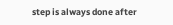step is always done after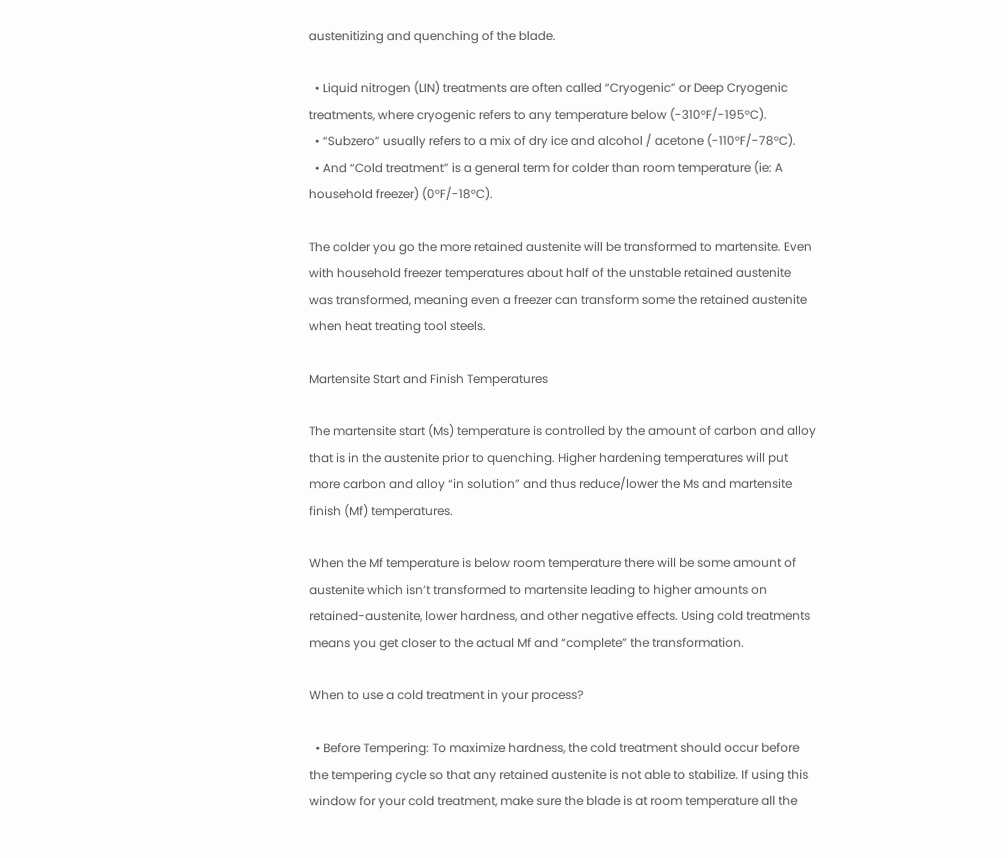austenitizing and quenching of the blade.

  • Liquid nitrogen (LIN) treatments are often called “Cryogenic” or Deep Cryogenic treatments, where cryogenic refers to any temperature below (-310°F/-195°C).
  • “Subzero” usually refers to a mix of dry ice and alcohol / acetone (-110°F/-78°C).
  • And “Cold treatment” is a general term for colder than room temperature (ie: A household freezer) (0°F/-18°C).

The colder you go the more retained austenite will be transformed to martensite. Even with household freezer temperatures about half of the unstable retained austenite was transformed, meaning even a freezer can transform some the retained austenite when heat treating tool steels.

Martensite Start and Finish Temperatures

The martensite start (Ms) temperature is controlled by the amount of carbon and alloy that is in the austenite prior to quenching. Higher hardening temperatures will put more carbon and alloy “in solution” and thus reduce/lower the Ms and martensite finish (Mf) temperatures.

When the Mf temperature is below room temperature there will be some amount of austenite which isn’t transformed to martensite leading to higher amounts on retained-austenite, lower hardness, and other negative effects. Using cold treatments means you get closer to the actual Mf and “complete” the transformation.

When to use a cold treatment in your process?

  • Before Tempering: To maximize hardness, the cold treatment should occur before the tempering cycle so that any retained austenite is not able to stabilize. If using this window for your cold treatment, make sure the blade is at room temperature all the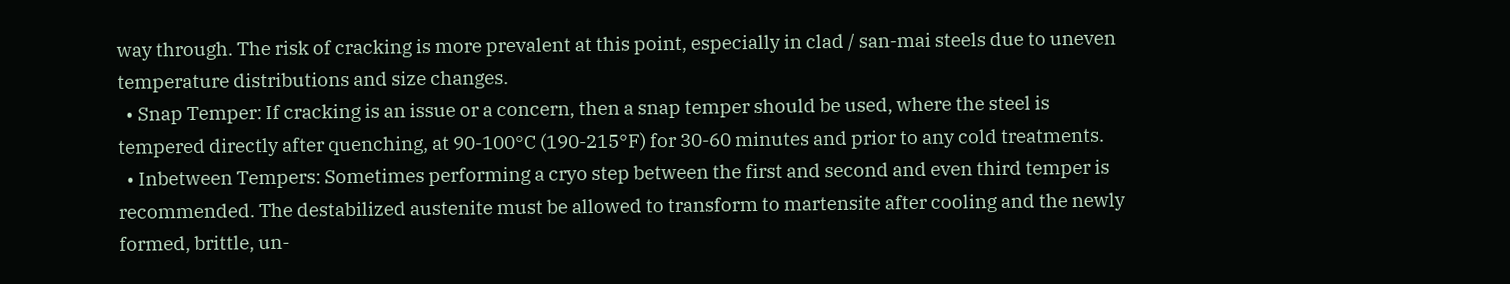way through. The risk of cracking is more prevalent at this point, especially in clad / san-mai steels due to uneven temperature distributions and size changes.
  • Snap Temper: If cracking is an issue or a concern, then a snap temper should be used, where the steel is tempered directly after quenching, at 90-100°C (190-215°F) for 30-60 minutes and prior to any cold treatments.
  • Inbetween Tempers: Sometimes performing a cryo step between the first and second and even third temper is recommended. The destabilized austenite must be allowed to transform to martensite after cooling and the newly formed, brittle, un-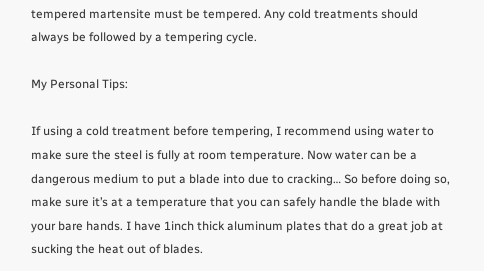tempered martensite must be tempered. Any cold treatments should always be followed by a tempering cycle.

My Personal Tips:

If using a cold treatment before tempering, I recommend using water to make sure the steel is fully at room temperature. Now water can be a dangerous medium to put a blade into due to cracking… So before doing so, make sure it’s at a temperature that you can safely handle the blade with your bare hands. I have 1inch thick aluminum plates that do a great job at sucking the heat out of blades.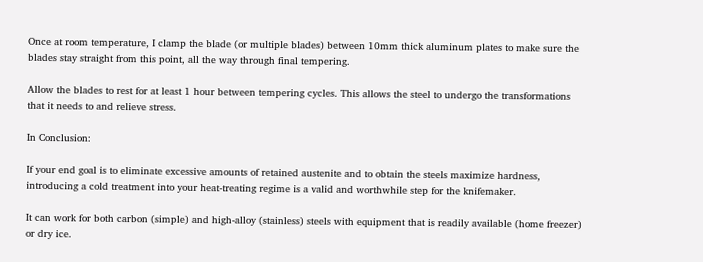Once at room temperature, I clamp the blade (or multiple blades) between 10mm thick aluminum plates to make sure the blades stay straight from this point, all the way through final tempering.

Allow the blades to rest for at least 1 hour between tempering cycles. This allows the steel to undergo the transformations that it needs to and relieve stress.

In Conclusion:

If your end goal is to eliminate excessive amounts of retained austenite and to obtain the steels maximize hardness, introducing a cold treatment into your heat-treating regime is a valid and worthwhile step for the knifemaker.

It can work for both carbon (simple) and high-alloy (stainless) steels with equipment that is readily available (home freezer) or dry ice.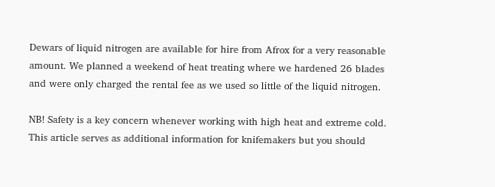Dewars of liquid nitrogen are available for hire from Afrox for a very reasonable amount. We planned a weekend of heat treating where we hardened 26 blades and were only charged the rental fee as we used so little of the liquid nitrogen.

NB! Safety is a key concern whenever working with high heat and extreme cold. This article serves as additional information for knifemakers but you should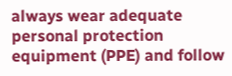always wear adequate personal protection equipment (PPE) and follow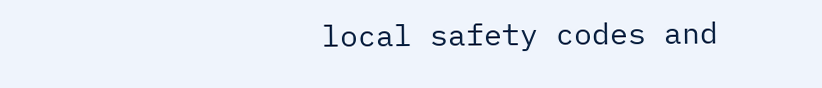local safety codes and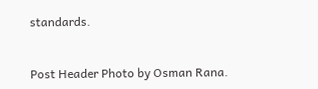standards.


Post Header Photo by Osman Rana.